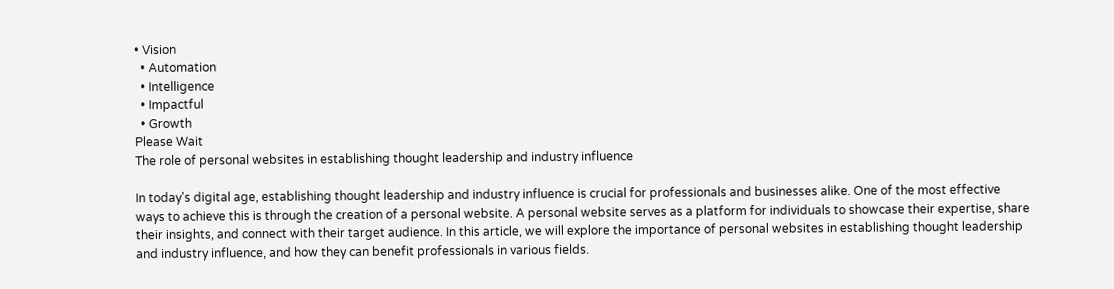• Vision
  • Automation
  • Intelligence
  • Impactful
  • Growth
Please Wait
The role of personal websites in establishing thought leadership and industry influence

In today's digital age, establishing thought leadership and industry influence is crucial for professionals and businesses alike. One of the most effective ways to achieve this is through the creation of a personal website. A personal website serves as a platform for individuals to showcase their expertise, share their insights, and connect with their target audience. In this article, we will explore the importance of personal websites in establishing thought leadership and industry influence, and how they can benefit professionals in various fields.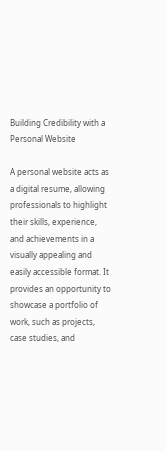Building Credibility with a Personal Website

A personal website acts as a digital resume, allowing professionals to highlight their skills, experience, and achievements in a visually appealing and easily accessible format. It provides an opportunity to showcase a portfolio of work, such as projects, case studies, and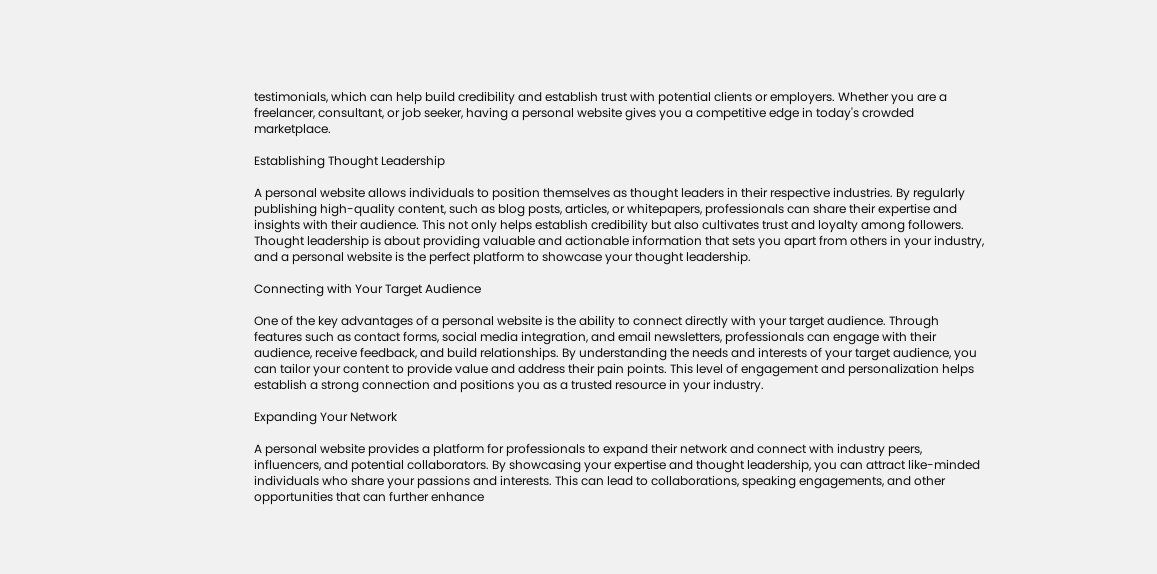testimonials, which can help build credibility and establish trust with potential clients or employers. Whether you are a freelancer, consultant, or job seeker, having a personal website gives you a competitive edge in today's crowded marketplace.

Establishing Thought Leadership

A personal website allows individuals to position themselves as thought leaders in their respective industries. By regularly publishing high-quality content, such as blog posts, articles, or whitepapers, professionals can share their expertise and insights with their audience. This not only helps establish credibility but also cultivates trust and loyalty among followers. Thought leadership is about providing valuable and actionable information that sets you apart from others in your industry, and a personal website is the perfect platform to showcase your thought leadership.

Connecting with Your Target Audience

One of the key advantages of a personal website is the ability to connect directly with your target audience. Through features such as contact forms, social media integration, and email newsletters, professionals can engage with their audience, receive feedback, and build relationships. By understanding the needs and interests of your target audience, you can tailor your content to provide value and address their pain points. This level of engagement and personalization helps establish a strong connection and positions you as a trusted resource in your industry.

Expanding Your Network

A personal website provides a platform for professionals to expand their network and connect with industry peers, influencers, and potential collaborators. By showcasing your expertise and thought leadership, you can attract like-minded individuals who share your passions and interests. This can lead to collaborations, speaking engagements, and other opportunities that can further enhance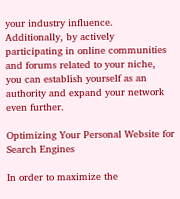your industry influence. Additionally, by actively participating in online communities and forums related to your niche, you can establish yourself as an authority and expand your network even further.

Optimizing Your Personal Website for Search Engines

In order to maximize the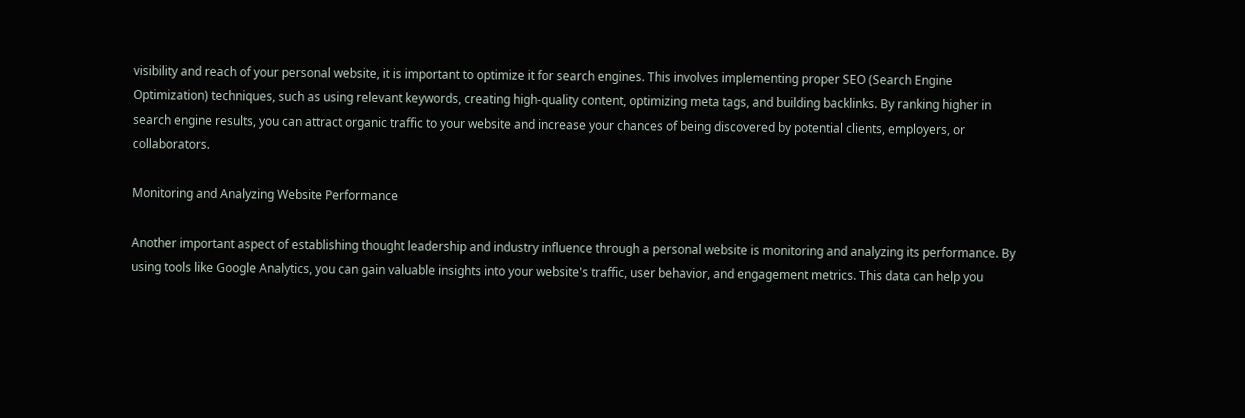visibility and reach of your personal website, it is important to optimize it for search engines. This involves implementing proper SEO (Search Engine Optimization) techniques, such as using relevant keywords, creating high-quality content, optimizing meta tags, and building backlinks. By ranking higher in search engine results, you can attract organic traffic to your website and increase your chances of being discovered by potential clients, employers, or collaborators.

Monitoring and Analyzing Website Performance

Another important aspect of establishing thought leadership and industry influence through a personal website is monitoring and analyzing its performance. By using tools like Google Analytics, you can gain valuable insights into your website's traffic, user behavior, and engagement metrics. This data can help you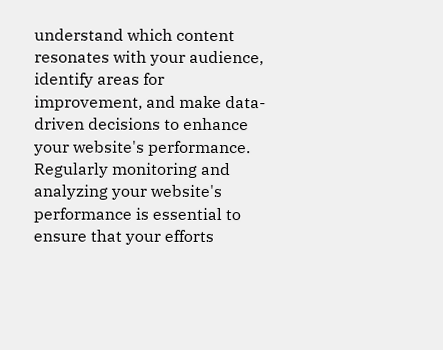understand which content resonates with your audience, identify areas for improvement, and make data-driven decisions to enhance your website's performance. Regularly monitoring and analyzing your website's performance is essential to ensure that your efforts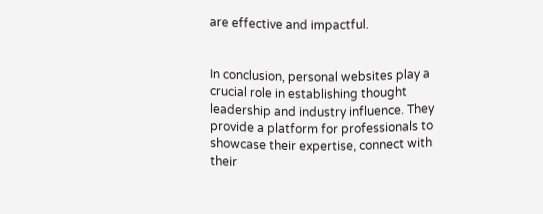are effective and impactful.


In conclusion, personal websites play a crucial role in establishing thought leadership and industry influence. They provide a platform for professionals to showcase their expertise, connect with their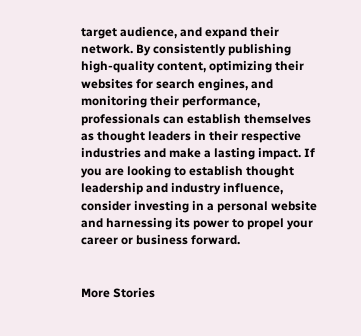target audience, and expand their network. By consistently publishing high-quality content, optimizing their websites for search engines, and monitoring their performance, professionals can establish themselves as thought leaders in their respective industries and make a lasting impact. If you are looking to establish thought leadership and industry influence, consider investing in a personal website and harnessing its power to propel your career or business forward.


More Stories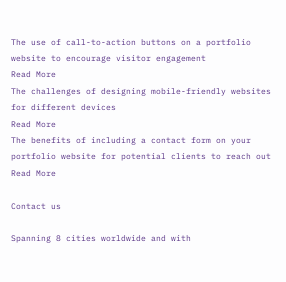The use of call-to-action buttons on a portfolio website to encourage visitor engagement
Read More
The challenges of designing mobile-friendly websites for different devices
Read More
The benefits of including a contact form on your portfolio website for potential clients to reach out
Read More

Contact us

Spanning 8 cities worldwide and with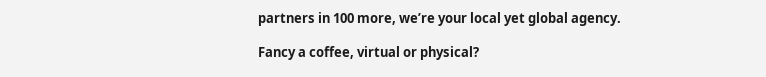partners in 100 more, we’re your local yet global agency.

Fancy a coffee, virtual or physical?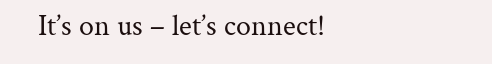It’s on us – let’s connect!